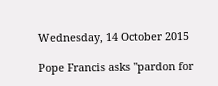Wednesday, 14 October 2015

Pope Francis asks "pardon for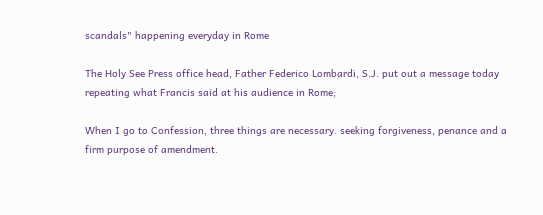scandals" happening everyday in Rome

The Holy See Press office head, Father Federico Lombardi, S.J. put out a message today repeating what Francis said at his audience in Rome;

When I go to Confession, three things are necessary. seeking forgiveness, penance and a firm purpose of amendment.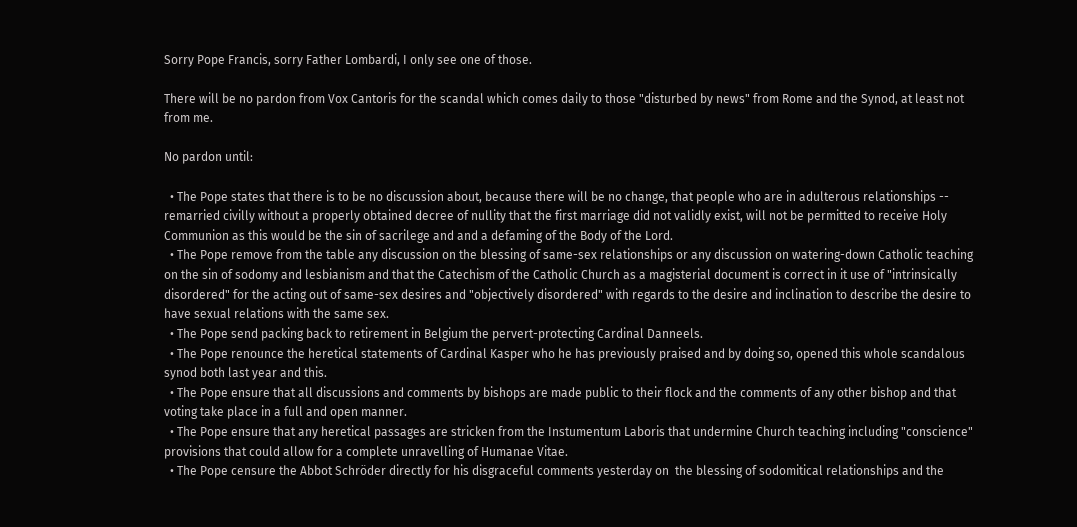Sorry Pope Francis, sorry Father Lombardi, I only see one of those.

There will be no pardon from Vox Cantoris for the scandal which comes daily to those "disturbed by news" from Rome and the Synod, at least not from me.

No pardon until:

  • The Pope states that there is to be no discussion about, because there will be no change, that people who are in adulterous relationships -- remarried civilly without a properly obtained decree of nullity that the first marriage did not validly exist, will not be permitted to receive Holy Communion as this would be the sin of sacrilege and and a defaming of the Body of the Lord.
  • The Pope remove from the table any discussion on the blessing of same-sex relationships or any discussion on watering-down Catholic teaching on the sin of sodomy and lesbianism and that the Catechism of the Catholic Church as a magisterial document is correct in it use of "intrinsically disordered" for the acting out of same-sex desires and "objectively disordered" with regards to the desire and inclination to describe the desire to have sexual relations with the same sex.
  • The Pope send packing back to retirement in Belgium the pervert-protecting Cardinal Danneels.
  • The Pope renounce the heretical statements of Cardinal Kasper who he has previously praised and by doing so, opened this whole scandalous synod both last year and this.
  • The Pope ensure that all discussions and comments by bishops are made public to their flock and the comments of any other bishop and that voting take place in a full and open manner.
  • The Pope ensure that any heretical passages are stricken from the Instumentum Laboris that undermine Church teaching including "conscience" provisions that could allow for a complete unravelling of Humanae Vitae.
  • The Pope censure the Abbot Schröder directly for his disgraceful comments yesterday on  the blessing of sodomitical relationships and the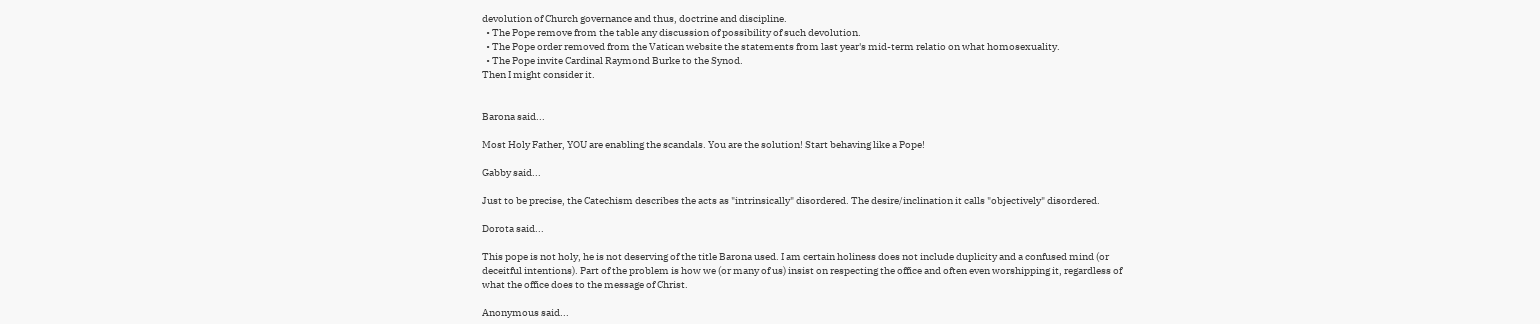devolution of Church governance and thus, doctrine and discipline.
  • The Pope remove from the table any discussion of possibility of such devolution.
  • The Pope order removed from the Vatican website the statements from last year's mid-term relatio on what homosexuality.
  • The Pope invite Cardinal Raymond Burke to the Synod.
Then I might consider it.


Barona said...

Most Holy Father, YOU are enabling the scandals. You are the solution! Start behaving like a Pope!

Gabby said...

Just to be precise, the Catechism describes the acts as "intrinsically" disordered. The desire/inclination it calls "objectively" disordered.

Dorota said...

This pope is not holy, he is not deserving of the title Barona used. I am certain holiness does not include duplicity and a confused mind (or deceitful intentions). Part of the problem is how we (or many of us) insist on respecting the office and often even worshipping it, regardless of what the office does to the message of Christ.

Anonymous said...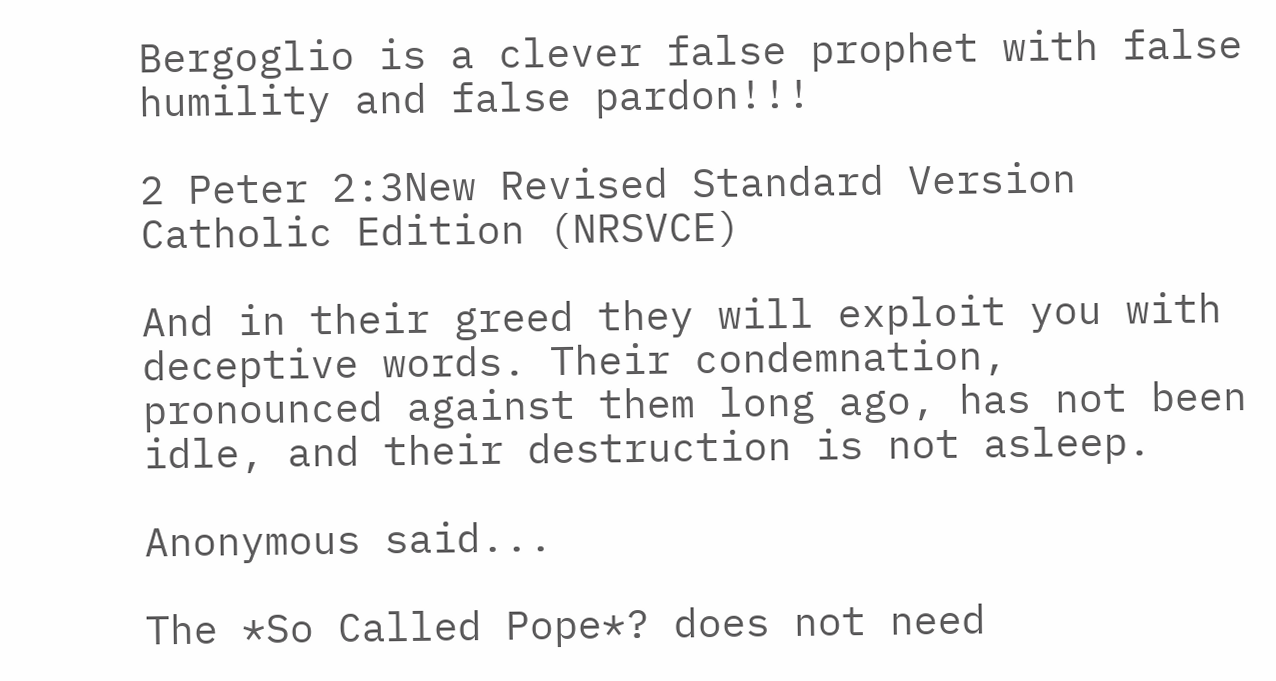Bergoglio is a clever false prophet with false humility and false pardon!!!

2 Peter 2:3New Revised Standard Version Catholic Edition (NRSVCE)

And in their greed they will exploit you with deceptive words. Their condemnation, pronounced against them long ago, has not been idle, and their destruction is not asleep.

Anonymous said...

The *So Called Pope*? does not need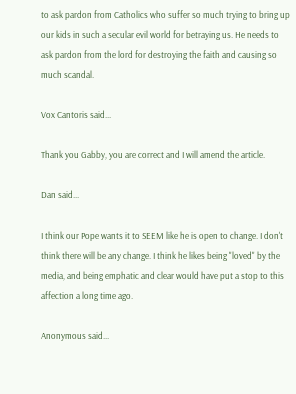to ask pardon from Catholics who suffer so much trying to bring up our kids in such a secular evil world for betraying us. He needs to ask pardon from the lord for destroying the faith and causing so much scandal.

Vox Cantoris said...

Thank you Gabby, you are correct and I will amend the article.

Dan said...

I think our Pope wants it to SEEM like he is open to change. I don't think there will be any change. I think he likes being "loved" by the media, and being emphatic and clear would have put a stop to this affection a long time ago.

Anonymous said...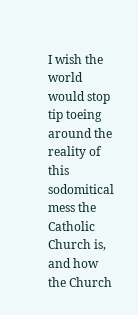I wish the world would stop tip toeing around the reality of this sodomitical mess the Catholic Church is, and how the Church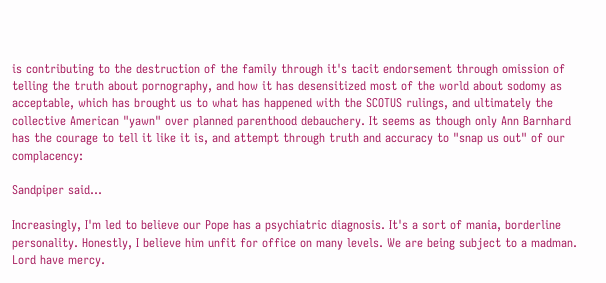is contributing to the destruction of the family through it's tacit endorsement through omission of telling the truth about pornography, and how it has desensitized most of the world about sodomy as acceptable, which has brought us to what has happened with the SCOTUS rulings, and ultimately the collective American "yawn" over planned parenthood debauchery. It seems as though only Ann Barnhard has the courage to tell it like it is, and attempt through truth and accuracy to "snap us out" of our complacency:

Sandpiper said...

Increasingly, I'm led to believe our Pope has a psychiatric diagnosis. It's a sort of mania, borderline personality. Honestly, I believe him unfit for office on many levels. We are being subject to a madman. Lord have mercy.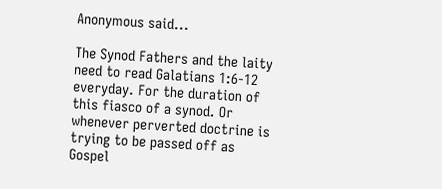Anonymous said...

The Synod Fathers and the laity need to read Galatians 1:6-12 everyday. For the duration of this fiasco of a synod. Or whenever perverted doctrine is trying to be passed off as Gospel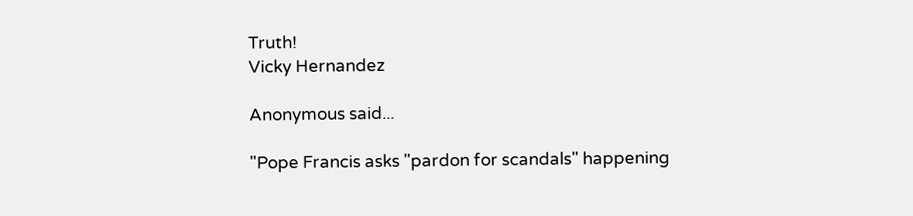Truth!
Vicky Hernandez

Anonymous said...

"Pope Francis asks "pardon for scandals" happening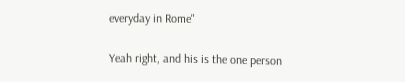everyday in Rome"

Yeah right, and his is the one person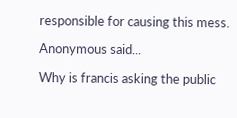responsible for causing this mess.

Anonymous said...

Why is francis asking the public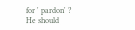for ' pardon' ?
He should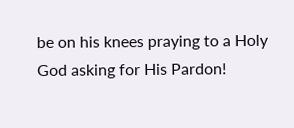be on his knees praying to a Holy God asking for His Pardon!